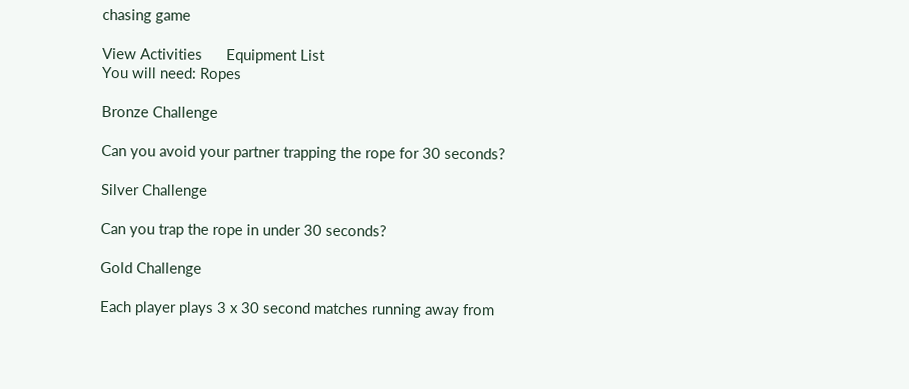chasing game

View Activities      Equipment List
You will need: Ropes

Bronze Challenge

Can you avoid your partner trapping the rope for 30 seconds?

Silver Challenge

Can you trap the rope in under 30 seconds?

Gold Challenge

Each player plays 3 x 30 second matches running away from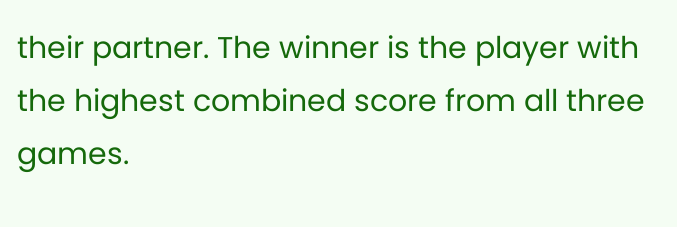their partner. The winner is the player with the highest combined score from all three games.